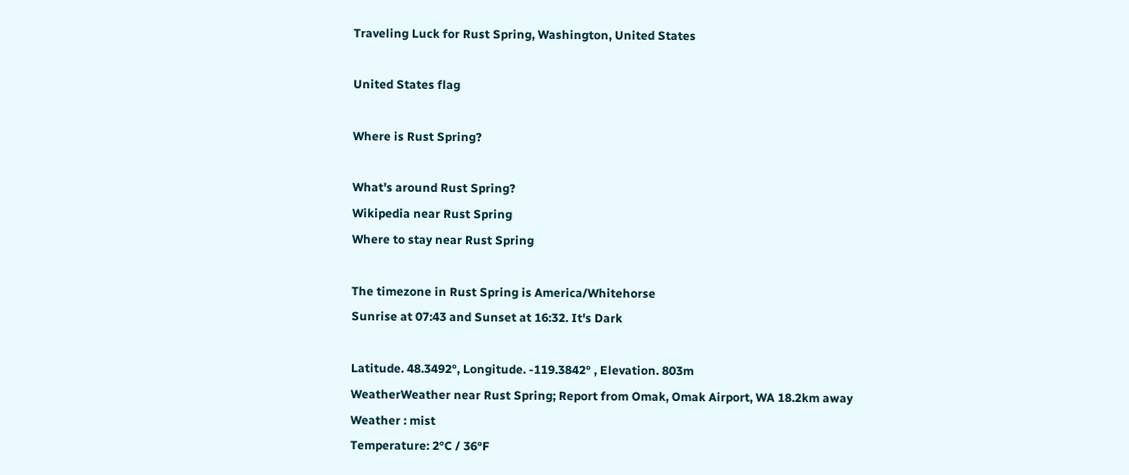Traveling Luck for Rust Spring, Washington, United States

United States flag

Where is Rust Spring?

What's around Rust Spring?
Wikipedia near Rust Spring
Where to stay near Rust Spring

The timezone in Rust Spring is America/Whitehorse
Sunrise at 07:43 and Sunset at 16:32. It's Dark

Latitude. 48.3492°, Longitude. -119.3842° , Elevation. 803m
WeatherWeather near Rust Spring; Report from Omak, Omak Airport, WA 18.2km away
Weather : mist
Temperature: 2°C / 36°F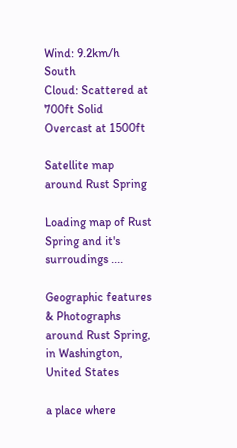Wind: 9.2km/h South
Cloud: Scattered at 700ft Solid Overcast at 1500ft

Satellite map around Rust Spring

Loading map of Rust Spring and it's surroudings ....

Geographic features & Photographs around Rust Spring, in Washington, United States

a place where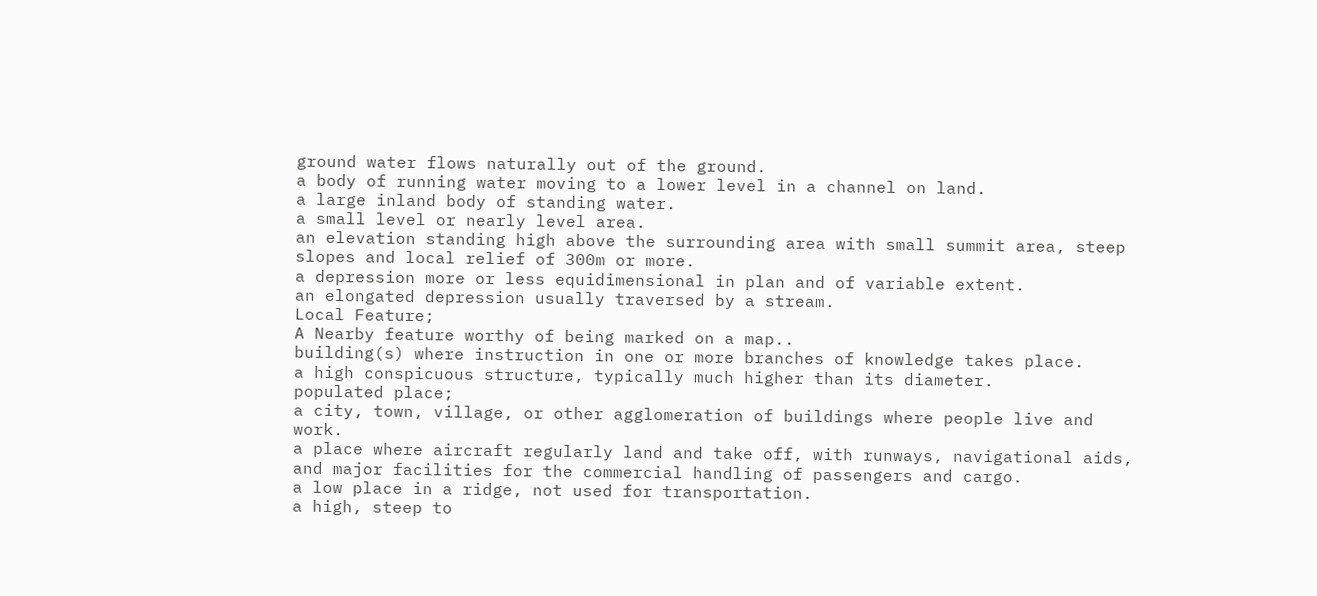ground water flows naturally out of the ground.
a body of running water moving to a lower level in a channel on land.
a large inland body of standing water.
a small level or nearly level area.
an elevation standing high above the surrounding area with small summit area, steep slopes and local relief of 300m or more.
a depression more or less equidimensional in plan and of variable extent.
an elongated depression usually traversed by a stream.
Local Feature;
A Nearby feature worthy of being marked on a map..
building(s) where instruction in one or more branches of knowledge takes place.
a high conspicuous structure, typically much higher than its diameter.
populated place;
a city, town, village, or other agglomeration of buildings where people live and work.
a place where aircraft regularly land and take off, with runways, navigational aids, and major facilities for the commercial handling of passengers and cargo.
a low place in a ridge, not used for transportation.
a high, steep to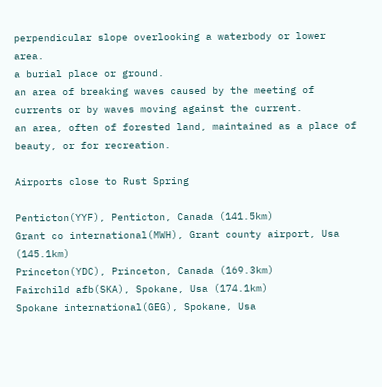perpendicular slope overlooking a waterbody or lower area.
a burial place or ground.
an area of breaking waves caused by the meeting of currents or by waves moving against the current.
an area, often of forested land, maintained as a place of beauty, or for recreation.

Airports close to Rust Spring

Penticton(YYF), Penticton, Canada (141.5km)
Grant co international(MWH), Grant county airport, Usa (145.1km)
Princeton(YDC), Princeton, Canada (169.3km)
Fairchild afb(SKA), Spokane, Usa (174.1km)
Spokane international(GEG), Spokane, Usa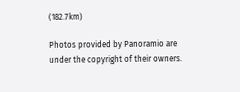(182.7km)

Photos provided by Panoramio are under the copyright of their owners.